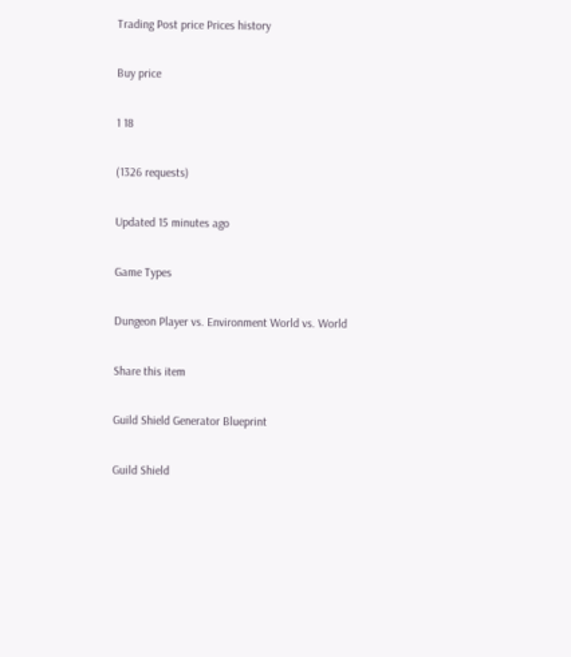Trading Post price Prices history

Buy price

1 18

(1326 requests)

Updated 15 minutes ago

Game Types

Dungeon Player vs. Environment World vs. World

Share this item

Guild Shield Generator Blueprint

Guild Shield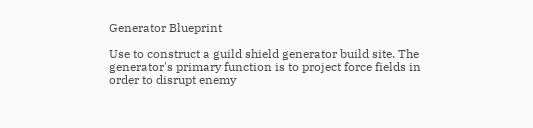Generator Blueprint

Use to construct a guild shield generator build site. The generator's primary function is to project force fields in order to disrupt enemy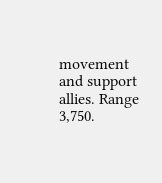movement and support allies. Range 3,750.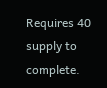Requires 40 supply to complete.